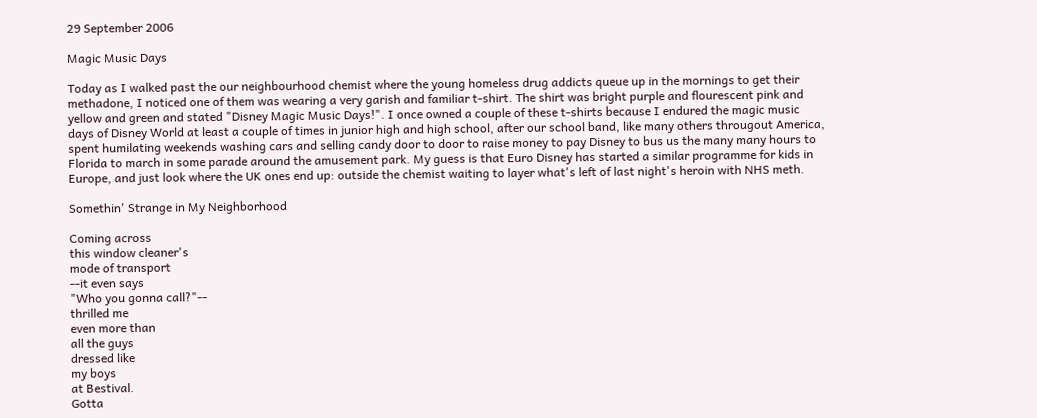29 September 2006

Magic Music Days

Today as I walked past the our neighbourhood chemist where the young homeless drug addicts queue up in the mornings to get their methadone, I noticed one of them was wearing a very garish and familiar t-shirt. The shirt was bright purple and flourescent pink and yellow and green and stated "Disney Magic Music Days!". I once owned a couple of these t-shirts because I endured the magic music days of Disney World at least a couple of times in junior high and high school, after our school band, like many others througout America, spent humilating weekends washing cars and selling candy door to door to raise money to pay Disney to bus us the many many hours to Florida to march in some parade around the amusement park. My guess is that Euro Disney has started a similar programme for kids in Europe, and just look where the UK ones end up: outside the chemist waiting to layer what's left of last night's heroin with NHS meth.

Somethin' Strange in My Neighborhood

Coming across
this window cleaner's
mode of transport
--it even says
"Who you gonna call?"--
thrilled me
even more than
all the guys
dressed like
my boys
at Bestival.
Gotta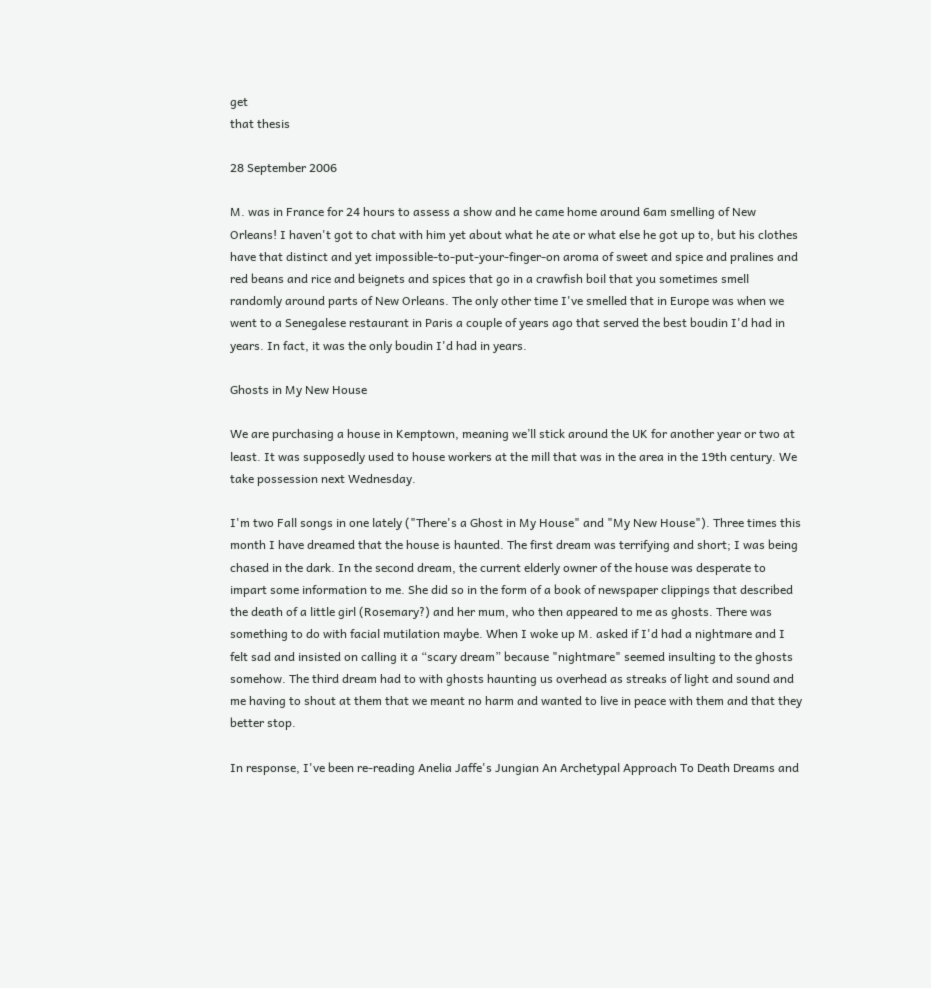get
that thesis

28 September 2006

M. was in France for 24 hours to assess a show and he came home around 6am smelling of New Orleans! I haven't got to chat with him yet about what he ate or what else he got up to, but his clothes have that distinct and yet impossible-to-put-your-finger-on aroma of sweet and spice and pralines and red beans and rice and beignets and spices that go in a crawfish boil that you sometimes smell randomly around parts of New Orleans. The only other time I've smelled that in Europe was when we went to a Senegalese restaurant in Paris a couple of years ago that served the best boudin I'd had in years. In fact, it was the only boudin I'd had in years.

Ghosts in My New House

We are purchasing a house in Kemptown, meaning we’ll stick around the UK for another year or two at least. It was supposedly used to house workers at the mill that was in the area in the 19th century. We take possession next Wednesday.

I'm two Fall songs in one lately ("There's a Ghost in My House" and "My New House"). Three times this month I have dreamed that the house is haunted. The first dream was terrifying and short; I was being chased in the dark. In the second dream, the current elderly owner of the house was desperate to impart some information to me. She did so in the form of a book of newspaper clippings that described the death of a little girl (Rosemary?) and her mum, who then appeared to me as ghosts. There was something to do with facial mutilation maybe. When I woke up M. asked if I'd had a nightmare and I felt sad and insisted on calling it a “scary dream” because "nightmare" seemed insulting to the ghosts somehow. The third dream had to with ghosts haunting us overhead as streaks of light and sound and me having to shout at them that we meant no harm and wanted to live in peace with them and that they better stop.

In response, I've been re-reading Anelia Jaffe's Jungian An Archetypal Approach To Death Dreams and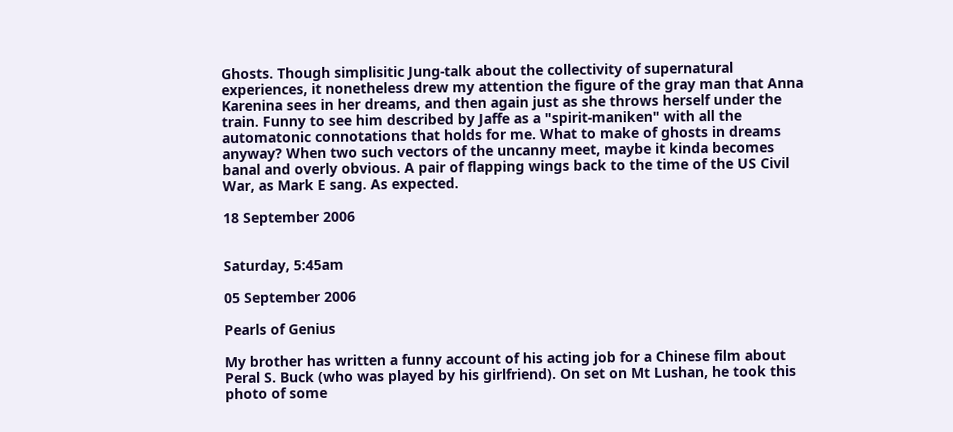Ghosts. Though simplisitic Jung-talk about the collectivity of supernatural experiences, it nonetheless drew my attention the figure of the gray man that Anna Karenina sees in her dreams, and then again just as she throws herself under the train. Funny to see him described by Jaffe as a "spirit-maniken" with all the automatonic connotations that holds for me. What to make of ghosts in dreams anyway? When two such vectors of the uncanny meet, maybe it kinda becomes banal and overly obvious. A pair of flapping wings back to the time of the US Civil War, as Mark E sang. As expected.

18 September 2006


Saturday, 5:45am

05 September 2006

Pearls of Genius

My brother has written a funny account of his acting job for a Chinese film about Peral S. Buck (who was played by his girlfriend). On set on Mt Lushan, he took this photo of some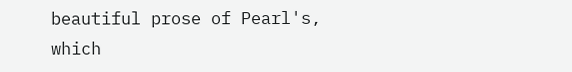beautiful prose of Pearl's, which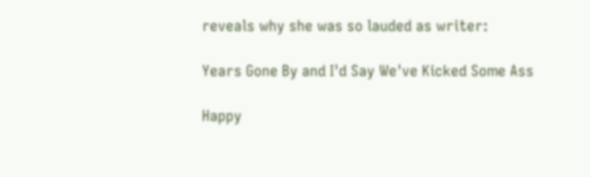reveals why she was so lauded as writer:

Years Gone By and I'd Say We've Kicked Some Ass

Happy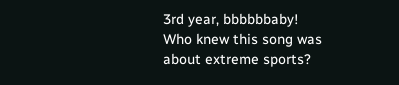3rd year, bbbbbbaby! Who knew this song was about extreme sports?